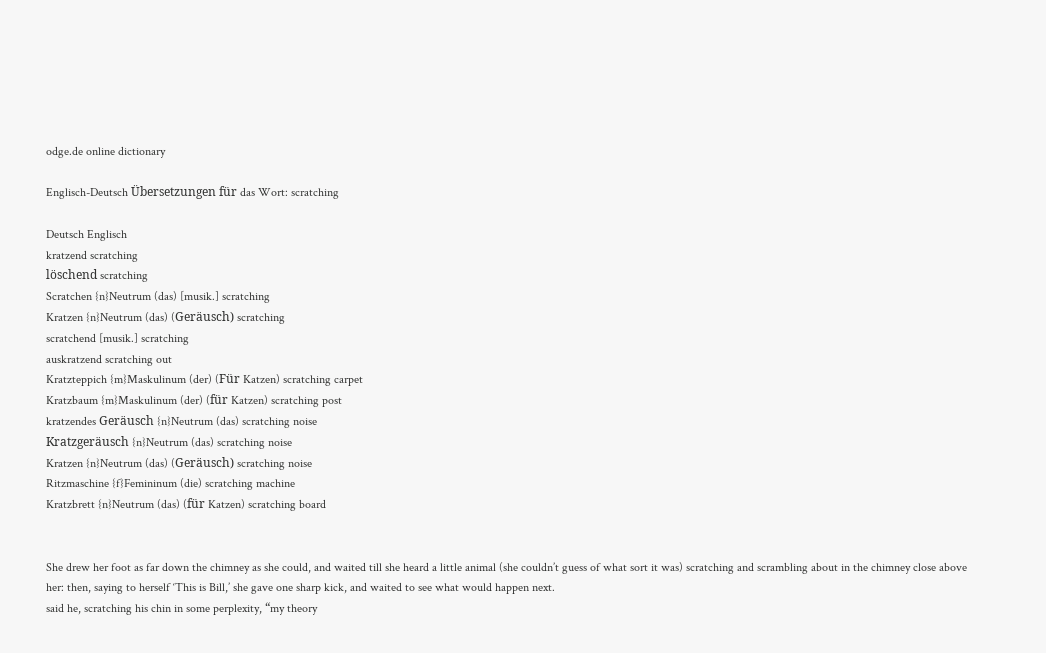odge.de online dictionary

Englisch-Deutsch Übersetzungen für das Wort: scratching

Deutsch Englisch
kratzend scratching
löschend scratching
Scratchen {n}Neutrum (das) [musik.] scratching
Kratzen {n}Neutrum (das) (Geräusch) scratching
scratchend [musik.] scratching
auskratzend scratching out
Kratzteppich {m}Maskulinum (der) (Für Katzen) scratching carpet
Kratzbaum {m}Maskulinum (der) (für Katzen) scratching post
kratzendes Geräusch {n}Neutrum (das) scratching noise
Kratzgeräusch {n}Neutrum (das) scratching noise
Kratzen {n}Neutrum (das) (Geräusch) scratching noise
Ritzmaschine {f}Femininum (die) scratching machine
Kratzbrett {n}Neutrum (das) (für Katzen) scratching board


She drew her foot as far down the chimney as she could, and waited till she heard a little animal (she couldn’t guess of what sort it was) scratching and scrambling about in the chimney close above her: then, saying to herself ‘This is Bill,’ she gave one sharp kick, and waited to see what would happen next.
said he, scratching his chin in some perplexity, “my theory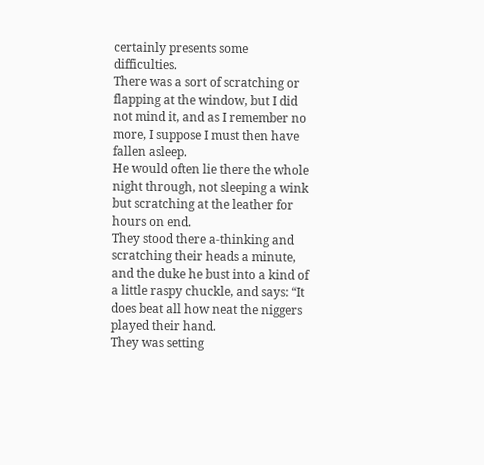certainly presents some difficulties.
There was a sort of scratching or flapping at the window, but I did not mind it, and as I remember no more, I suppose I must then have fallen asleep.
He would often lie there the whole night through, not sleeping a wink but scratching at the leather for hours on end.
They stood there a-thinking and scratching their heads a minute, and the duke he bust into a kind of a little raspy chuckle, and says: “It does beat all how neat the niggers played their hand.
They was setting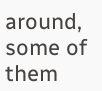around, some of them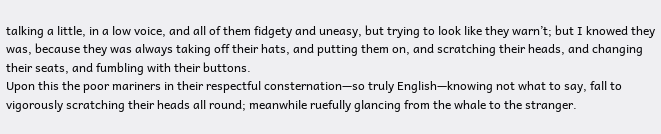talking a little, in a low voice, and all of them fidgety and uneasy, but trying to look like they warn’t; but I knowed they was, because they was always taking off their hats, and putting them on, and scratching their heads, and changing their seats, and fumbling with their buttons.
Upon this the poor mariners in their respectful consternation—so truly English—knowing not what to say, fall to vigorously scratching their heads all round; meanwhile ruefully glancing from the whale to the stranger.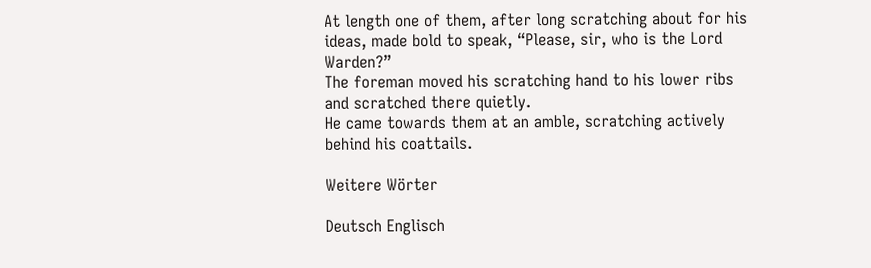At length one of them, after long scratching about for his ideas, made bold to speak, “Please, sir, who is the Lord Warden?”
The foreman moved his scratching hand to his lower ribs and scratched there quietly.
He came towards them at an amble, scratching actively behind his coattails.

Weitere Wörter

Deutsch Englisch